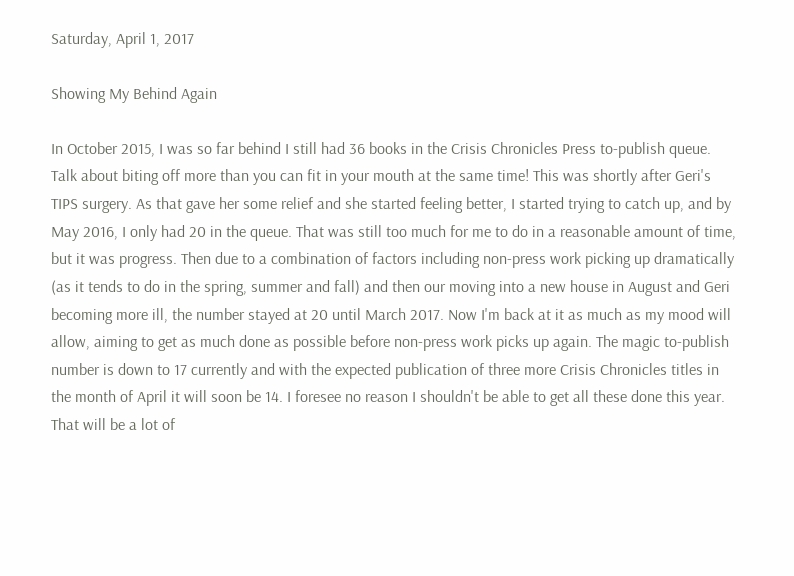Saturday, April 1, 2017

Showing My Behind Again

In October 2015, I was so far behind I still had 36 books in the Crisis Chronicles Press to-publish queue. Talk about biting off more than you can fit in your mouth at the same time! This was shortly after Geri's TIPS surgery. As that gave her some relief and she started feeling better, I started trying to catch up, and by May 2016, I only had 20 in the queue. That was still too much for me to do in a reasonable amount of time, but it was progress. Then due to a combination of factors including non-press work picking up dramatically (as it tends to do in the spring, summer and fall) and then our moving into a new house in August and Geri becoming more ill, the number stayed at 20 until March 2017. Now I'm back at it as much as my mood will allow, aiming to get as much done as possible before non-press work picks up again. The magic to-publish number is down to 17 currently and with the expected publication of three more Crisis Chronicles titles in the month of April it will soon be 14. I foresee no reason I shouldn't be able to get all these done this year. That will be a lot of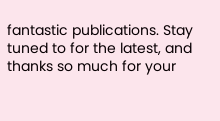fantastic publications. Stay tuned to for the latest, and thanks so much for your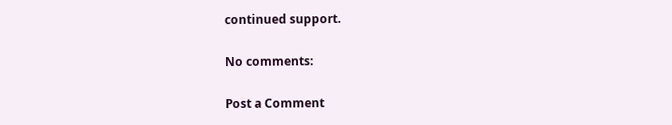continued support.

No comments:

Post a Comment